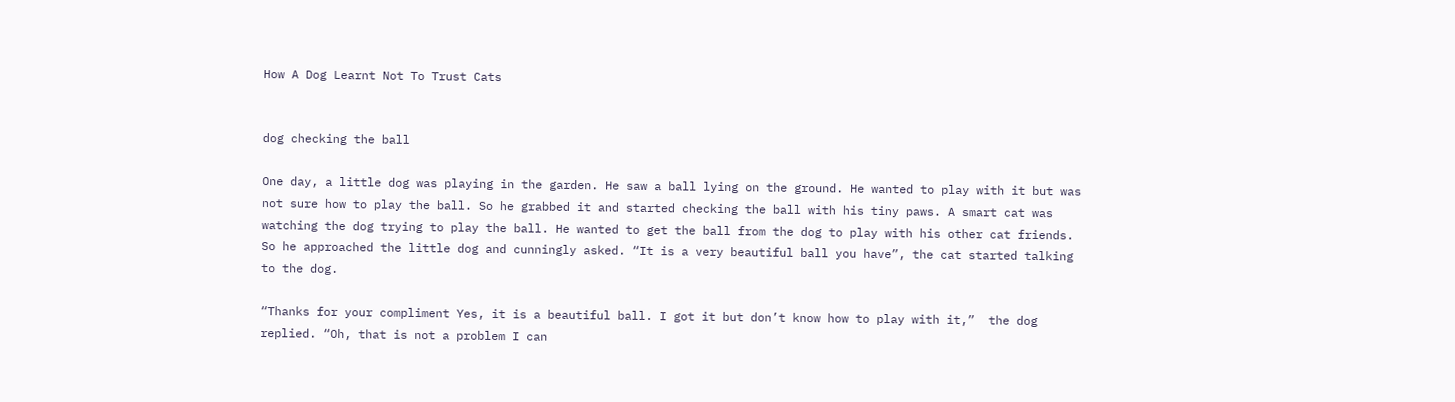How A Dog Learnt Not To Trust Cats


dog checking the ball

One day, a little dog was playing in the garden. He saw a ball lying on the ground. He wanted to play with it but was not sure how to play the ball. So he grabbed it and started checking the ball with his tiny paws. A smart cat was watching the dog trying to play the ball. He wanted to get the ball from the dog to play with his other cat friends. So he approached the little dog and cunningly asked. “It is a very beautiful ball you have”, the cat started talking to the dog.

“Thanks for your compliment Yes, it is a beautiful ball. I got it but don’t know how to play with it,”  the dog replied. “Oh, that is not a problem I can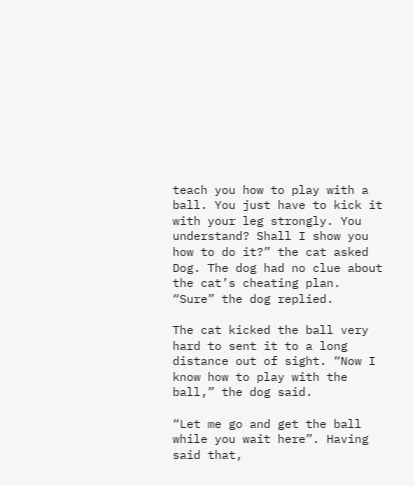teach you how to play with a ball. You just have to kick it with your leg strongly. You understand? Shall I show you how to do it?” the cat asked Dog. The dog had no clue about the cat’s cheating plan.  “Sure” the dog replied.

The cat kicked the ball very hard to sent it to a long distance out of sight. “Now I know how to play with the ball,” the dog said.

“Let me go and get the ball while you wait here”. Having said that,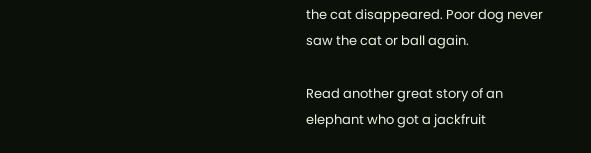the cat disappeared. Poor dog never saw the cat or ball again.

Read another great story of an elephant who got a jackfruit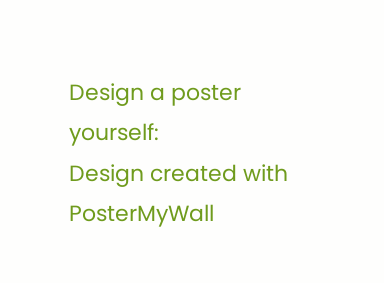Design a poster yourself:
Design created with PosterMyWall